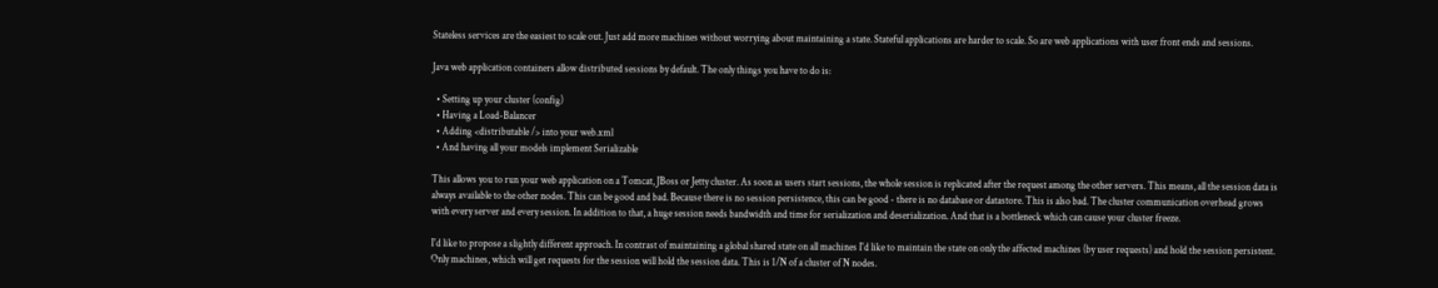Stateless services are the easiest to scale out. Just add more machines without worrying about maintaining a state. Stateful applications are harder to scale. So are web applications with user front ends and sessions.

Java web application containers allow distributed sessions by default. The only things you have to do is:

  • Setting up your cluster (config)
  • Having a Load-Balancer
  • Adding <distributable /> into your web.xml
  • And having all your models implement Serializable

This allows you to run your web application on a Tomcat, JBoss or Jetty cluster. As soon as users start sessions, the whole session is replicated after the request among the other servers. This means, all the session data is always available to the other nodes. This can be good and bad. Because there is no session persistence, this can be good - there is no database or datastore. This is also bad. The cluster communication overhead grows with every server and every session. In addition to that, a huge session needs bandwidth and time for serialization and deserialization. And that is a bottleneck which can cause your cluster freeze.

I'd like to propose a slightly different approach. In contrast of maintaining a global shared state on all machines I'd like to maintain the state on only the affected machines (by user requests) and hold the session persistent. Only machines, which will get requests for the session will hold the session data. This is 1/N of a cluster of N nodes.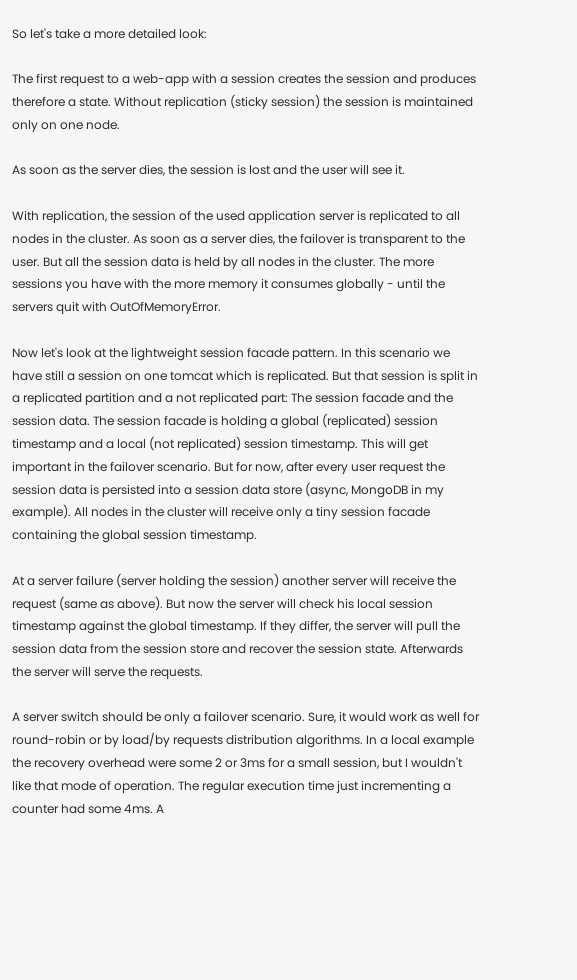So let's take a more detailed look:

The first request to a web-app with a session creates the session and produces therefore a state. Without replication (sticky session) the session is maintained only on one node.

As soon as the server dies, the session is lost and the user will see it.

With replication, the session of the used application server is replicated to all nodes in the cluster. As soon as a server dies, the failover is transparent to the user. But all the session data is held by all nodes in the cluster. The more sessions you have with the more memory it consumes globally - until the servers quit with OutOfMemoryError.

Now let's look at the lightweight session facade pattern. In this scenario we have still a session on one tomcat which is replicated. But that session is split in a replicated partition and a not replicated part: The session facade and the session data. The session facade is holding a global (replicated) session timestamp and a local (not replicated) session timestamp. This will get important in the failover scenario. But for now, after every user request the session data is persisted into a session data store (async, MongoDB in my example). All nodes in the cluster will receive only a tiny session facade containing the global session timestamp.

At a server failure (server holding the session) another server will receive the request (same as above). But now the server will check his local session timestamp against the global timestamp. If they differ, the server will pull the session data from the session store and recover the session state. Afterwards the server will serve the requests.

A server switch should be only a failover scenario. Sure, it would work as well for round-robin or by load/by requests distribution algorithms. In a local example the recovery overhead were some 2 or 3ms for a small session, but I wouldn't like that mode of operation. The regular execution time just incrementing a counter had some 4ms. A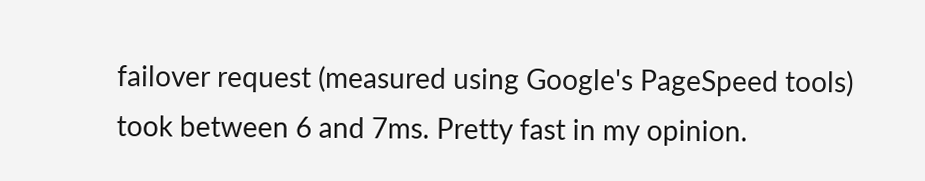failover request (measured using Google's PageSpeed tools) took between 6 and 7ms. Pretty fast in my opinion.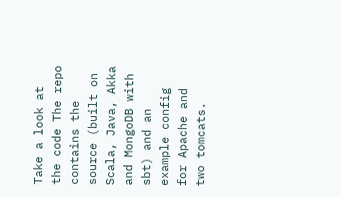Take a look at the code The repo contains the source (built on Scala, Java, Akka and MongoDB with sbt) and an example config for Apache and two tomcats.